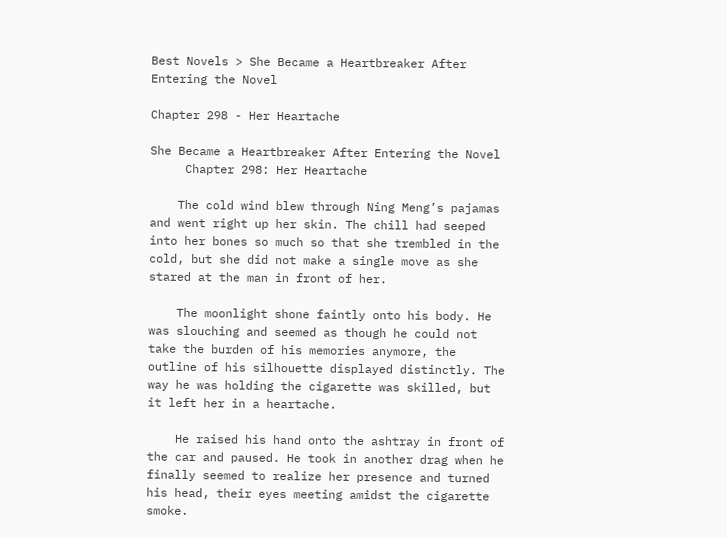Best Novels > She Became a Heartbreaker After Entering the Novel

Chapter 298 - Her Heartache

She Became a Heartbreaker After Entering the Novel
     Chapter 298: Her Heartache

    The cold wind blew through Ning Meng’s pajamas and went right up her skin. The chill had seeped into her bones so much so that she trembled in the cold, but she did not make a single move as she stared at the man in front of her.

    The moonlight shone faintly onto his body. He was slouching and seemed as though he could not take the burden of his memories anymore, the outline of his silhouette displayed distinctly. The way he was holding the cigarette was skilled, but it left her in a heartache.

    He raised his hand onto the ashtray in front of the car and paused. He took in another drag when he finally seemed to realize her presence and turned his head, their eyes meeting amidst the cigarette smoke.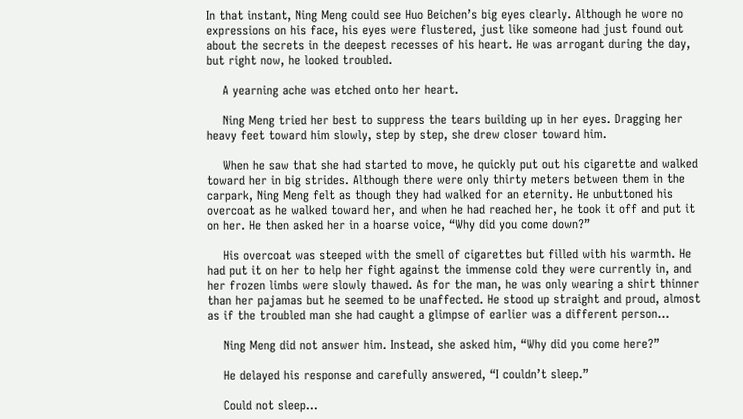In that instant, Ning Meng could see Huo Beichen’s big eyes clearly. Although he wore no expressions on his face, his eyes were flustered, just like someone had just found out about the secrets in the deepest recesses of his heart. He was arrogant during the day, but right now, he looked troubled.

    A yearning ache was etched onto her heart.

    Ning Meng tried her best to suppress the tears building up in her eyes. Dragging her heavy feet toward him slowly, step by step, she drew closer toward him.

    When he saw that she had started to move, he quickly put out his cigarette and walked toward her in big strides. Although there were only thirty meters between them in the carpark, Ning Meng felt as though they had walked for an eternity. He unbuttoned his overcoat as he walked toward her, and when he had reached her, he took it off and put it on her. He then asked her in a hoarse voice, “Why did you come down?”

    His overcoat was steeped with the smell of cigarettes but filled with his warmth. He had put it on her to help her fight against the immense cold they were currently in, and her frozen limbs were slowly thawed. As for the man, he was only wearing a shirt thinner than her pajamas but he seemed to be unaffected. He stood up straight and proud, almost as if the troubled man she had caught a glimpse of earlier was a different person…

    Ning Meng did not answer him. Instead, she asked him, “Why did you come here?”

    He delayed his response and carefully answered, “I couldn’t sleep.”

    Could not sleep…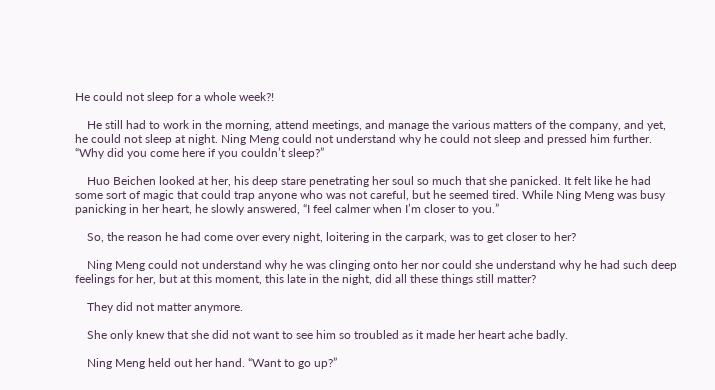He could not sleep for a whole week?!

    He still had to work in the morning, attend meetings, and manage the various matters of the company, and yet, he could not sleep at night. Ning Meng could not understand why he could not sleep and pressed him further. “Why did you come here if you couldn’t sleep?”

    Huo Beichen looked at her, his deep stare penetrating her soul so much that she panicked. It felt like he had some sort of magic that could trap anyone who was not careful, but he seemed tired. While Ning Meng was busy panicking in her heart, he slowly answered, “I feel calmer when I’m closer to you.”

    So, the reason he had come over every night, loitering in the carpark, was to get closer to her?

    Ning Meng could not understand why he was clinging onto her nor could she understand why he had such deep feelings for her, but at this moment, this late in the night, did all these things still matter?

    They did not matter anymore.

    She only knew that she did not want to see him so troubled as it made her heart ache badly.

    Ning Meng held out her hand. “Want to go up?”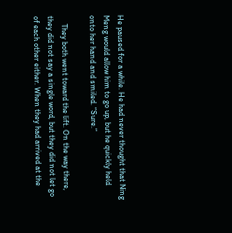He paused for a while. He had never thought that Ning Meng would allow him to go up, but he quickly held onto her hand and smiled. “Sure.”

    They both went toward the lift. On the way there, they did not say a single word, but they did not let go of each other either. When they had arrived at the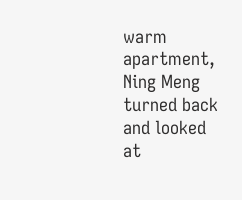warm apartment, Ning Meng turned back and looked at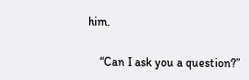him.

    “Can I ask you a question?”